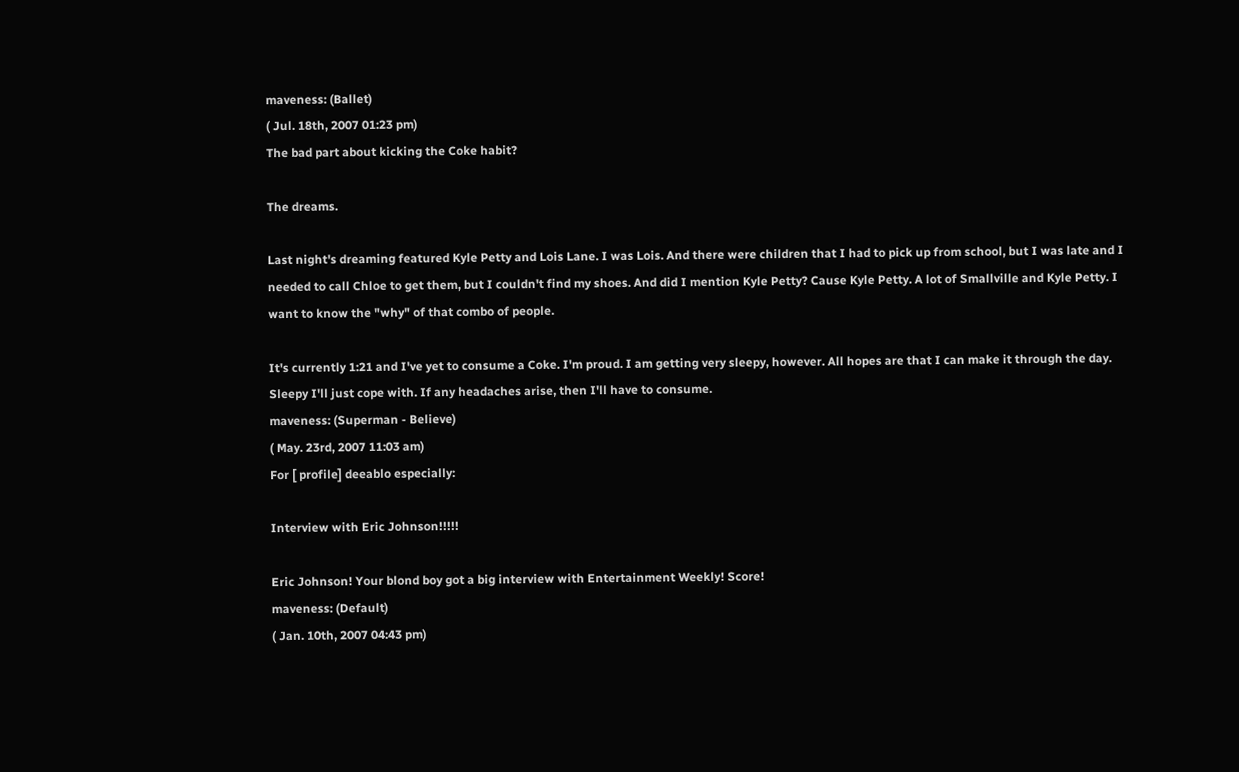maveness: (Ballet)
( Jul. 18th, 2007 01:23 pm)
The bad part about kicking the Coke habit?

The dreams.

Last night's dreaming featured Kyle Petty and Lois Lane. I was Lois. And there were children that I had to pick up from school, but I was late and I needed to call Chloe to get them, but I couldn't find my shoes. And did I mention Kyle Petty? Cause Kyle Petty. A lot of Smallville and Kyle Petty. I want to know the "why" of that combo of people.

It's currently 1:21 and I've yet to consume a Coke. I'm proud. I am getting very sleepy, however. All hopes are that I can make it through the day. Sleepy I'll just cope with. If any headaches arise, then I'll have to consume.
maveness: (Superman - Believe)
( May. 23rd, 2007 11:03 am)
For [ profile] deeablo especially:

Interview with Eric Johnson!!!!!

Eric Johnson! Your blond boy got a big interview with Entertainment Weekly! Score!
maveness: (Default)
( Jan. 10th, 2007 04:43 pm)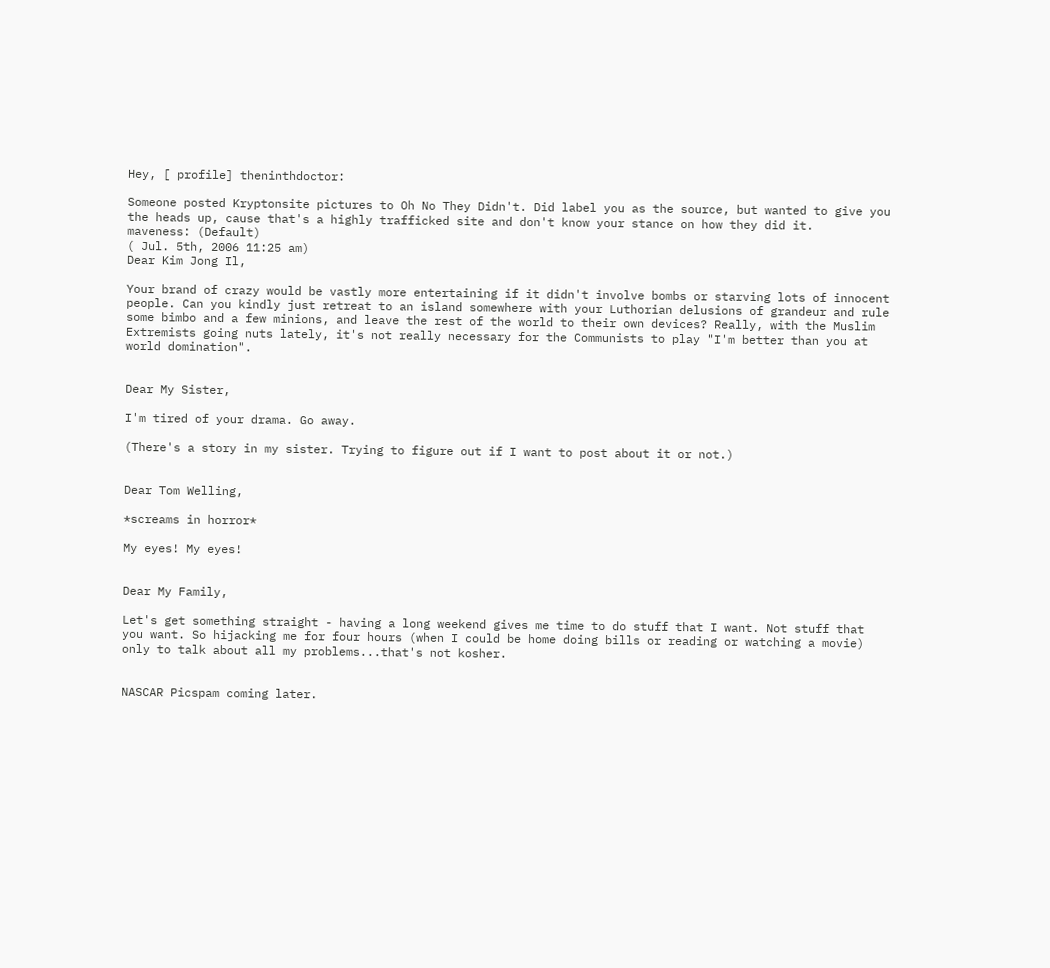Hey, [ profile] theninthdoctor:

Someone posted Kryptonsite pictures to Oh No They Didn't. Did label you as the source, but wanted to give you the heads up, cause that's a highly trafficked site and don't know your stance on how they did it.
maveness: (Default)
( Jul. 5th, 2006 11:25 am)
Dear Kim Jong Il,

Your brand of crazy would be vastly more entertaining if it didn't involve bombs or starving lots of innocent people. Can you kindly just retreat to an island somewhere with your Luthorian delusions of grandeur and rule some bimbo and a few minions, and leave the rest of the world to their own devices? Really, with the Muslim Extremists going nuts lately, it's not really necessary for the Communists to play "I'm better than you at world domination".


Dear My Sister,

I'm tired of your drama. Go away.

(There's a story in my sister. Trying to figure out if I want to post about it or not.)


Dear Tom Welling,

*screams in horror*

My eyes! My eyes!


Dear My Family,

Let's get something straight - having a long weekend gives me time to do stuff that I want. Not stuff that you want. So hijacking me for four hours (when I could be home doing bills or reading or watching a movie) only to talk about all my problems...that's not kosher.


NASCAR Picspam coming later.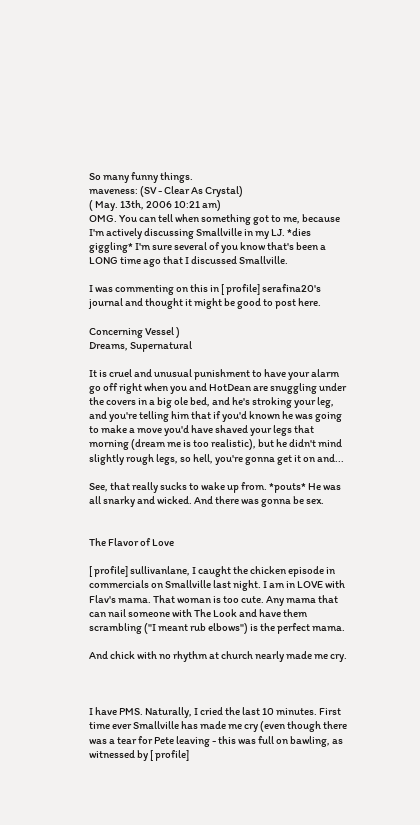So many funny things.
maveness: (SV - Clear As Crystal)
( May. 13th, 2006 10:21 am)
OMG. You can tell when something got to me, because I'm actively discussing Smallville in my LJ. *dies giggling* I'm sure several of you know that's been a LONG time ago that I discussed Smallville.

I was commenting on this in [ profile] serafina20's journal and thought it might be good to post here.

Concerning Vessel )
Dreams, Supernatural

It is cruel and unusual punishment to have your alarm go off right when you and HotDean are snuggling under the covers in a big ole bed, and he's stroking your leg, and you're telling him that if you'd known he was going to make a move you'd have shaved your legs that morning (dream me is too realistic), but he didn't mind slightly rough legs, so hell, you're gonna get it on and...

See, that really sucks to wake up from. *pouts* He was all snarky and wicked. And there was gonna be sex.


The Flavor of Love

[ profile] sullivanlane, I caught the chicken episode in commercials on Smallville last night. I am in LOVE with Flav's mama. That woman is too cute. Any mama that can nail someone with The Look and have them scrambling ("I meant rub elbows") is the perfect mama.

And chick with no rhythm at church nearly made me cry.



I have PMS. Naturally, I cried the last 10 minutes. First time ever Smallville has made me cry (even though there was a tear for Pete leaving - this was full on bawling, as witnessed by [ profile]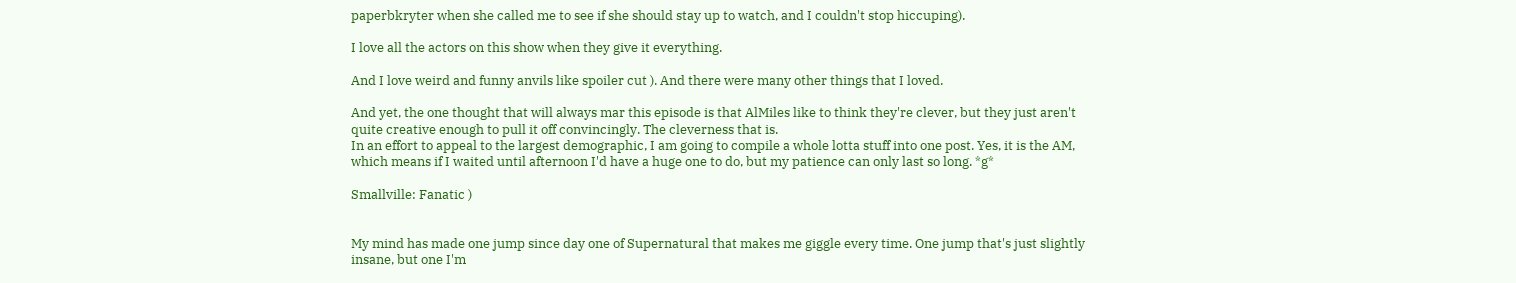paperbkryter when she called me to see if she should stay up to watch, and I couldn't stop hiccuping).

I love all the actors on this show when they give it everything.

And I love weird and funny anvils like spoiler cut ). And there were many other things that I loved.

And yet, the one thought that will always mar this episode is that AlMiles like to think they're clever, but they just aren't quite creative enough to pull it off convincingly. The cleverness that is.
In an effort to appeal to the largest demographic, I am going to compile a whole lotta stuff into one post. Yes, it is the AM, which means if I waited until afternoon I'd have a huge one to do, but my patience can only last so long. *g*

Smallville: Fanatic )


My mind has made one jump since day one of Supernatural that makes me giggle every time. One jump that's just slightly insane, but one I'm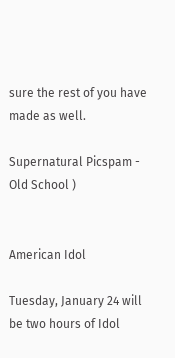sure the rest of you have made as well.

Supernatural Picspam - Old School )


American Idol

Tuesday, January 24 will be two hours of Idol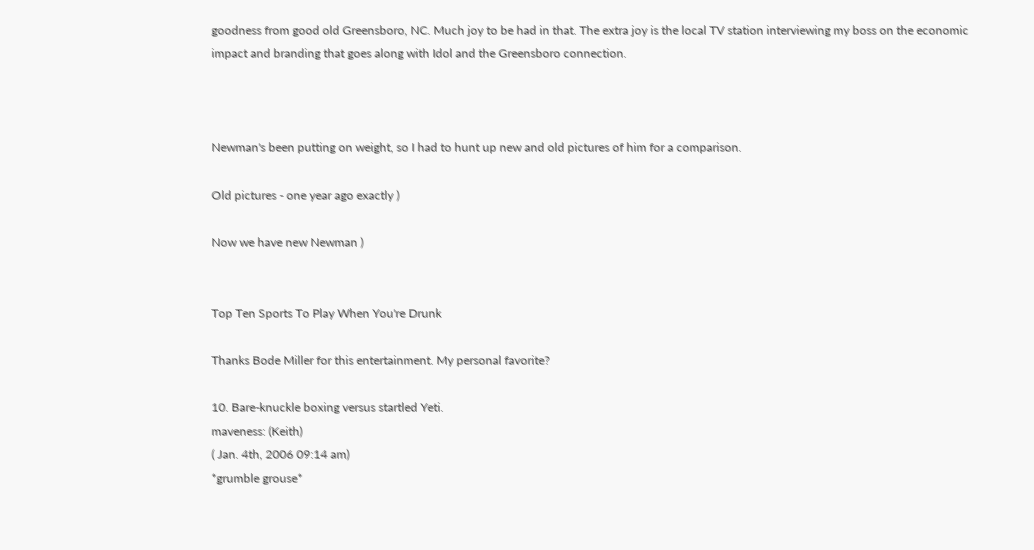goodness from good old Greensboro, NC. Much joy to be had in that. The extra joy is the local TV station interviewing my boss on the economic impact and branding that goes along with Idol and the Greensboro connection.



Newman's been putting on weight, so I had to hunt up new and old pictures of him for a comparison.

Old pictures - one year ago exactly )

Now we have new Newman )


Top Ten Sports To Play When You're Drunk

Thanks Bode Miller for this entertainment. My personal favorite?

10. Bare-knuckle boxing versus startled Yeti.
maveness: (Keith)
( Jan. 4th, 2006 09:14 am)
*grumble grouse*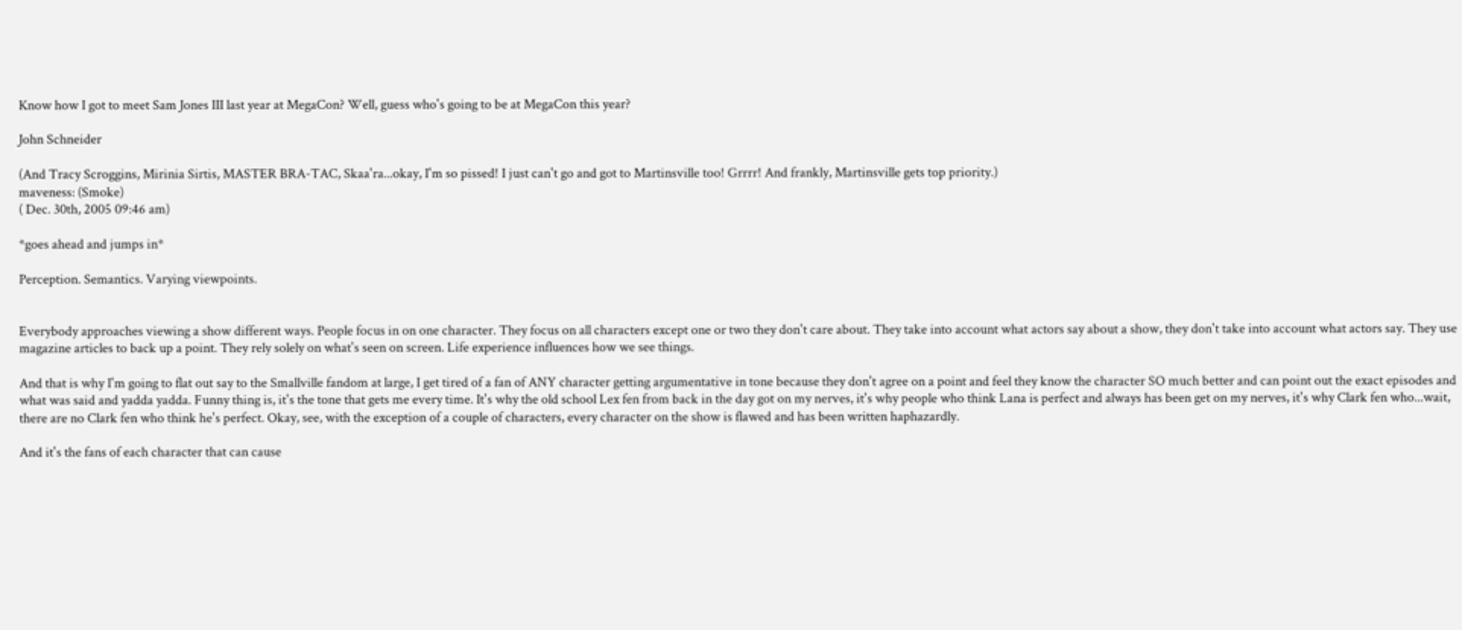Know how I got to meet Sam Jones III last year at MegaCon? Well, guess who's going to be at MegaCon this year?

John Schneider

(And Tracy Scroggins, Mirinia Sirtis, MASTER BRA-TAC, Skaa'ra...okay, I'm so pissed! I just can't go and got to Martinsville too! Grrrr! And frankly, Martinsville gets top priority.)
maveness: (Smoke)
( Dec. 30th, 2005 09:46 am)

*goes ahead and jumps in*

Perception. Semantics. Varying viewpoints.


Everybody approaches viewing a show different ways. People focus in on one character. They focus on all characters except one or two they don't care about. They take into account what actors say about a show, they don't take into account what actors say. They use magazine articles to back up a point. They rely solely on what's seen on screen. Life experience influences how we see things.

And that is why I'm going to flat out say to the Smallville fandom at large, I get tired of a fan of ANY character getting argumentative in tone because they don't agree on a point and feel they know the character SO much better and can point out the exact episodes and what was said and yadda yadda. Funny thing is, it's the tone that gets me every time. It's why the old school Lex fen from back in the day got on my nerves, it's why people who think Lana is perfect and always has been get on my nerves, it's why Clark fen who...wait, there are no Clark fen who think he's perfect. Okay, see, with the exception of a couple of characters, every character on the show is flawed and has been written haphazardly.

And it's the fans of each character that can cause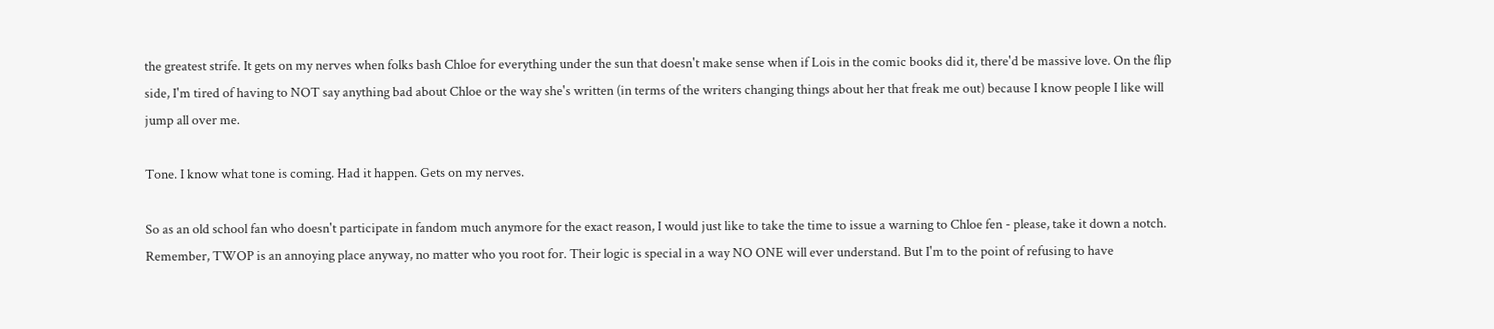the greatest strife. It gets on my nerves when folks bash Chloe for everything under the sun that doesn't make sense when if Lois in the comic books did it, there'd be massive love. On the flip side, I'm tired of having to NOT say anything bad about Chloe or the way she's written (in terms of the writers changing things about her that freak me out) because I know people I like will jump all over me.

Tone. I know what tone is coming. Had it happen. Gets on my nerves.

So as an old school fan who doesn't participate in fandom much anymore for the exact reason, I would just like to take the time to issue a warning to Chloe fen - please, take it down a notch. Remember, TWOP is an annoying place anyway, no matter who you root for. Their logic is special in a way NO ONE will ever understand. But I'm to the point of refusing to have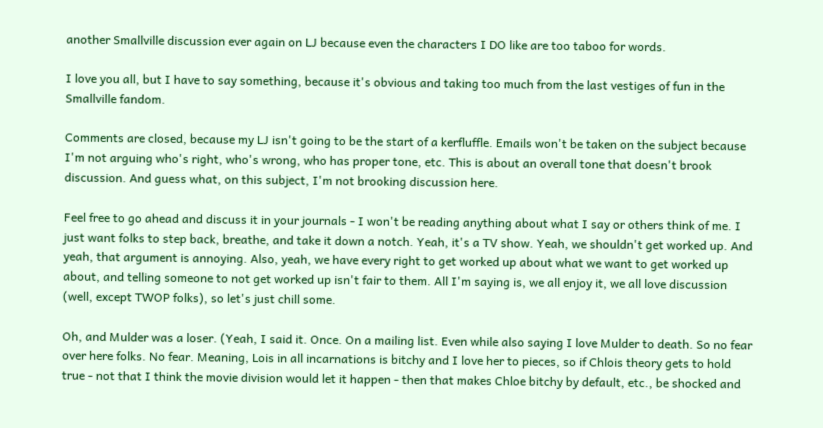another Smallville discussion ever again on LJ because even the characters I DO like are too taboo for words.

I love you all, but I have to say something, because it's obvious and taking too much from the last vestiges of fun in the Smallville fandom.

Comments are closed, because my LJ isn't going to be the start of a kerfluffle. Emails won't be taken on the subject because I'm not arguing who's right, who's wrong, who has proper tone, etc. This is about an overall tone that doesn't brook discussion. And guess what, on this subject, I'm not brooking discussion here.

Feel free to go ahead and discuss it in your journals - I won't be reading anything about what I say or others think of me. I just want folks to step back, breathe, and take it down a notch. Yeah, it's a TV show. Yeah, we shouldn't get worked up. And yeah, that argument is annoying. Also, yeah, we have every right to get worked up about what we want to get worked up about, and telling someone to not get worked up isn't fair to them. All I'm saying is, we all enjoy it, we all love discussion (well, except TWOP folks), so let's just chill some.

Oh, and Mulder was a loser. (Yeah, I said it. Once. On a mailing list. Even while also saying I love Mulder to death. So no fear over here folks. No fear. Meaning, Lois in all incarnations is bitchy and I love her to pieces, so if Chlois theory gets to hold true - not that I think the movie division would let it happen - then that makes Chloe bitchy by default, etc., be shocked and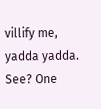villify me, yadda yadda. See? One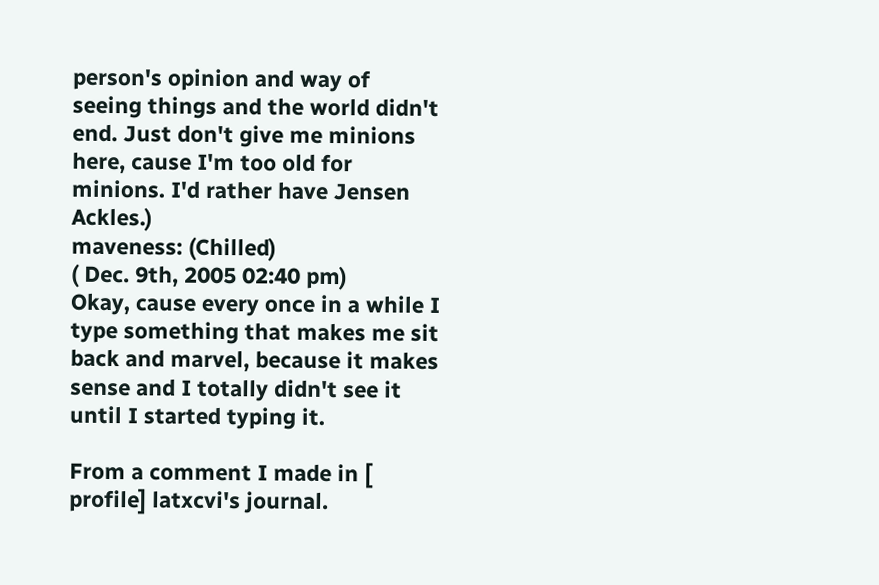person's opinion and way of seeing things and the world didn't end. Just don't give me minions here, cause I'm too old for minions. I'd rather have Jensen Ackles.)
maveness: (Chilled)
( Dec. 9th, 2005 02:40 pm)
Okay, cause every once in a while I type something that makes me sit back and marvel, because it makes sense and I totally didn't see it until I started typing it.

From a comment I made in [ profile] latxcvi's journal.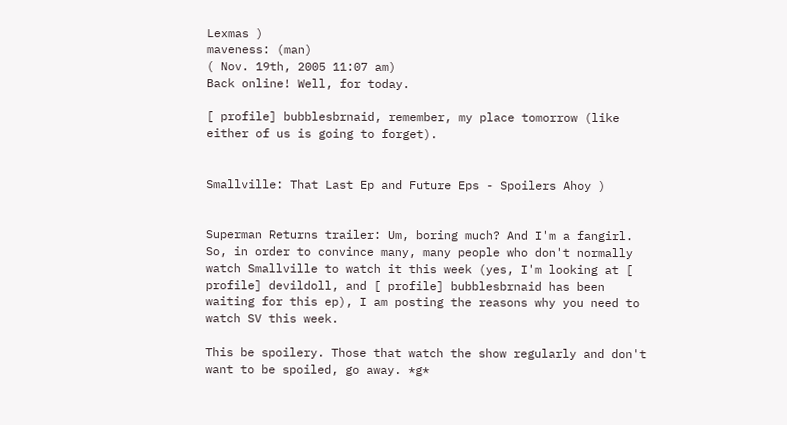Lexmas )
maveness: (man)
( Nov. 19th, 2005 11:07 am)
Back online! Well, for today.

[ profile] bubblesbrnaid, remember, my place tomorrow (like either of us is going to forget).


Smallville: That Last Ep and Future Eps - Spoilers Ahoy )


Superman Returns trailer: Um, boring much? And I'm a fangirl.
So, in order to convince many, many people who don't normally watch Smallville to watch it this week (yes, I'm looking at [ profile] devildoll, and [ profile] bubblesbrnaid has been waiting for this ep), I am posting the reasons why you need to watch SV this week.

This be spoilery. Those that watch the show regularly and don't want to be spoiled, go away. *g*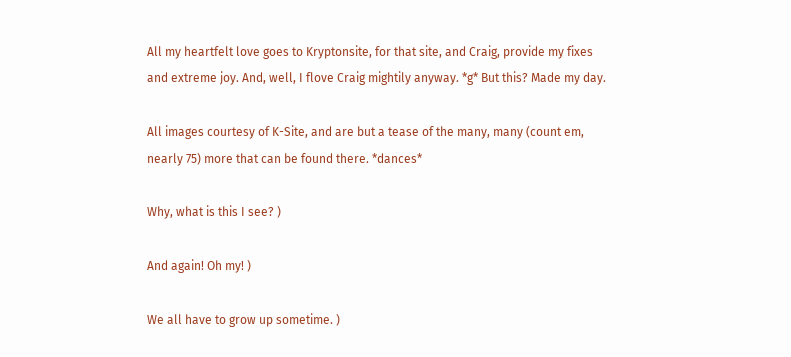All my heartfelt love goes to Kryptonsite, for that site, and Craig, provide my fixes and extreme joy. And, well, I flove Craig mightily anyway. *g* But this? Made my day.

All images courtesy of K-Site, and are but a tease of the many, many (count em, nearly 75) more that can be found there. *dances*

Why, what is this I see? )

And again! Oh my! )

We all have to grow up sometime. )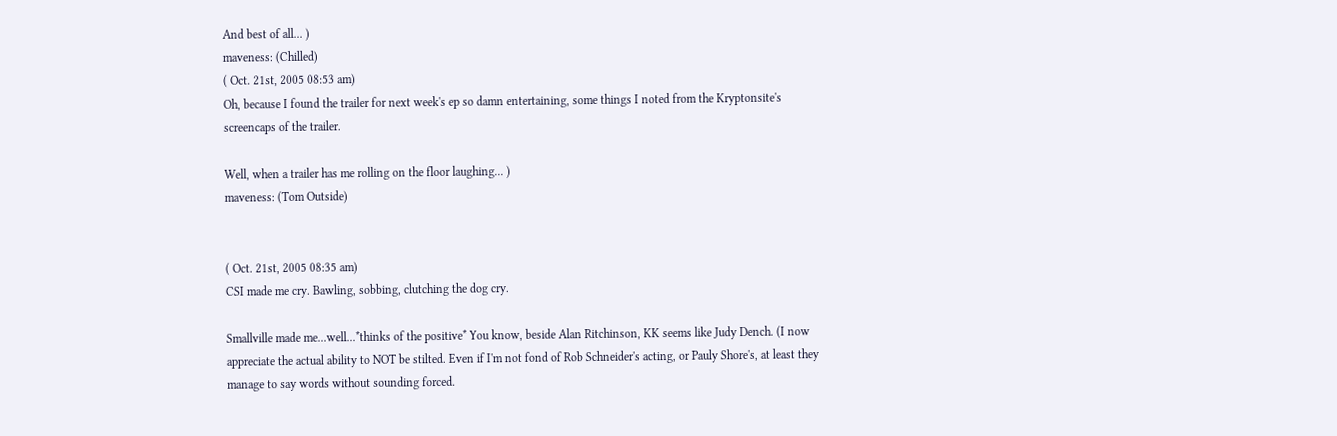And best of all... )
maveness: (Chilled)
( Oct. 21st, 2005 08:53 am)
Oh, because I found the trailer for next week's ep so damn entertaining, some things I noted from the Kryptonsite's screencaps of the trailer.

Well, when a trailer has me rolling on the floor laughing... )
maveness: (Tom Outside)


( Oct. 21st, 2005 08:35 am)
CSI made me cry. Bawling, sobbing, clutching the dog cry.

Smallville made me...well...*thinks of the positive* You know, beside Alan Ritchinson, KK seems like Judy Dench. (I now appreciate the actual ability to NOT be stilted. Even if I'm not fond of Rob Schneider's acting, or Pauly Shore's, at least they manage to say words without sounding forced.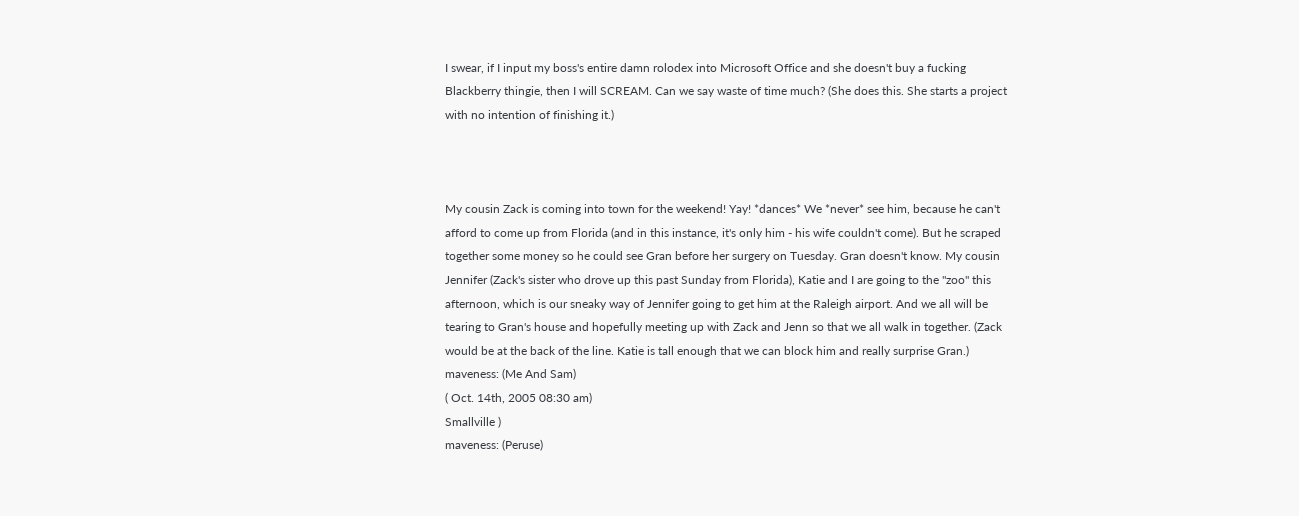I swear, if I input my boss's entire damn rolodex into Microsoft Office and she doesn't buy a fucking Blackberry thingie, then I will SCREAM. Can we say waste of time much? (She does this. She starts a project with no intention of finishing it.)



My cousin Zack is coming into town for the weekend! Yay! *dances* We *never* see him, because he can't afford to come up from Florida (and in this instance, it's only him - his wife couldn't come). But he scraped together some money so he could see Gran before her surgery on Tuesday. Gran doesn't know. My cousin Jennifer (Zack's sister who drove up this past Sunday from Florida), Katie and I are going to the "zoo" this afternoon, which is our sneaky way of Jennifer going to get him at the Raleigh airport. And we all will be tearing to Gran's house and hopefully meeting up with Zack and Jenn so that we all walk in together. (Zack would be at the back of the line. Katie is tall enough that we can block him and really surprise Gran.)
maveness: (Me And Sam)
( Oct. 14th, 2005 08:30 am)
Smallville )
maveness: (Peruse)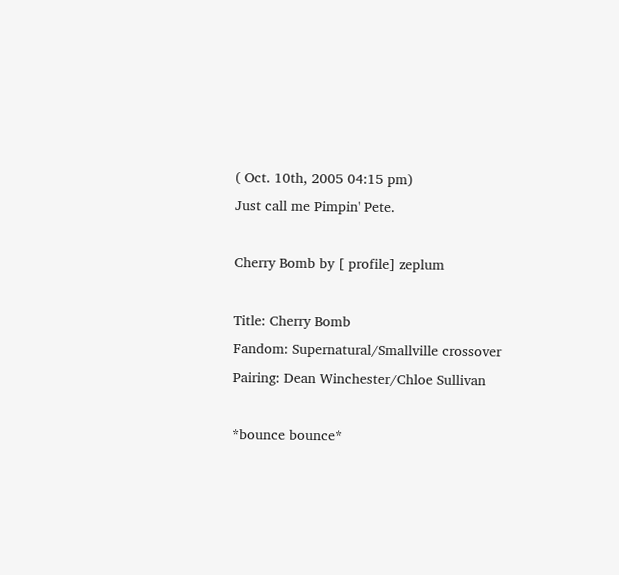( Oct. 10th, 2005 04:15 pm)
Just call me Pimpin' Pete.

Cherry Bomb by [ profile] zeplum

Title: Cherry Bomb
Fandom: Supernatural/Smallville crossover
Pairing: Dean Winchester/Chloe Sullivan

*bounce bounce*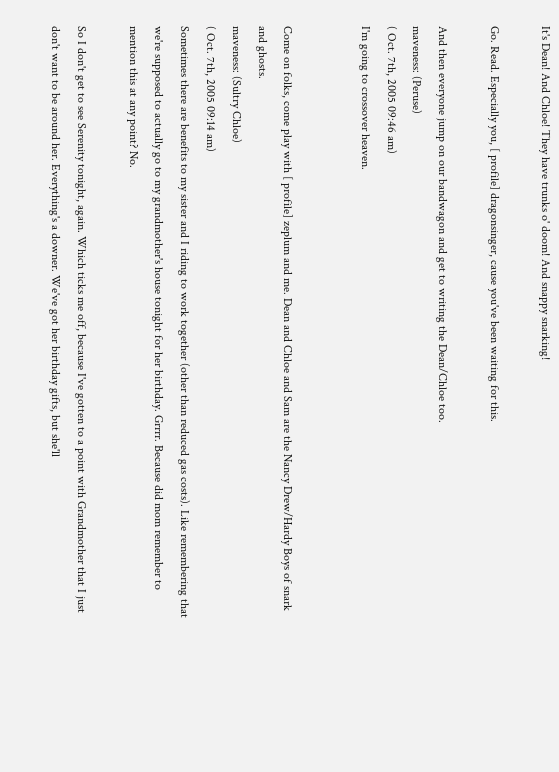It's Dean! And Chloe! They have trunks o' doom! And snappy snarking!

Go. Read. Especially you, [ profile] dragonsinger, cause you've been waiting for this.

And then everyone jump on our bandwagon and get to writing the Dean/Chloe too.
maveness: (Peruse)
( Oct. 7th, 2005 09:46 am)
I'm going to crossover heaven.


Come on folks, come play with [ profile] zeplum and me. Dean and Chloe and Sam are the Nancy Drew/Hardy Boys of snark and ghosts.
maveness: (Sultry Chloe)
( Oct. 7th, 2005 09:14 am)
Sometimes there are benefits to my sister and I riding to work together (other than reduced gas costs). Like remembering that we're supposed to actually go to my grandmother's house tonight for her birthday. Grrrr. Because did mom remember to mention this at any point? No.

So I don't get to see Serenity tonight, again. Which ticks me off, because I've gotten to a point with Grandmother that I just don't want to be around her. Everything's a downer. We've got her birthday gifts, but she'll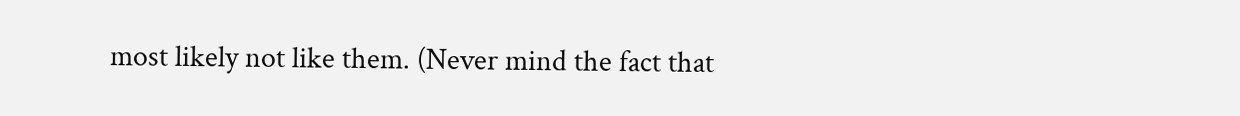most likely not like them. (Never mind the fact that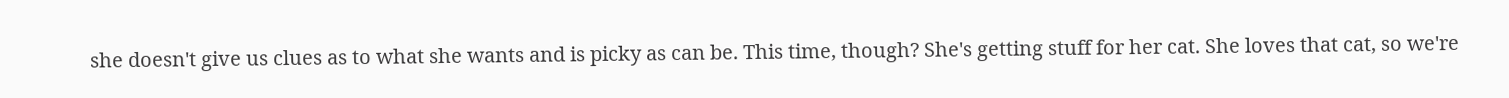she doesn't give us clues as to what she wants and is picky as can be. This time, though? She's getting stuff for her cat. She loves that cat, so we're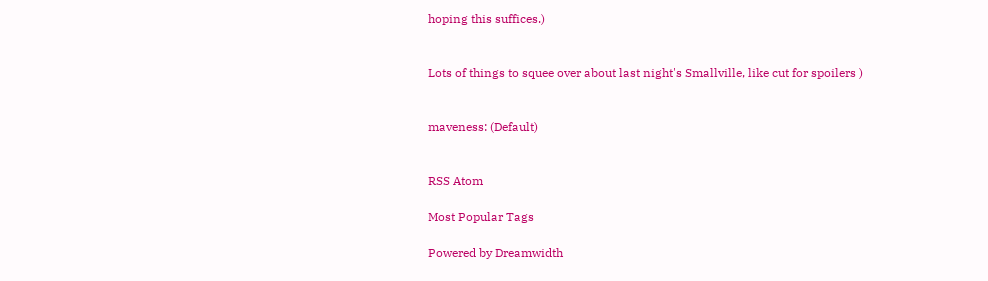hoping this suffices.)


Lots of things to squee over about last night's Smallville, like cut for spoilers )


maveness: (Default)


RSS Atom

Most Popular Tags

Powered by Dreamwidth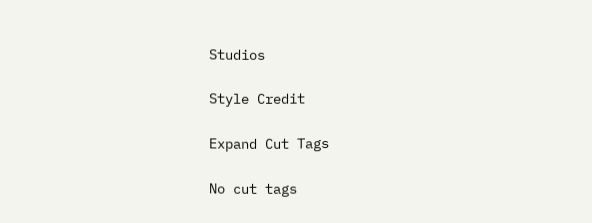Studios

Style Credit

Expand Cut Tags

No cut tags